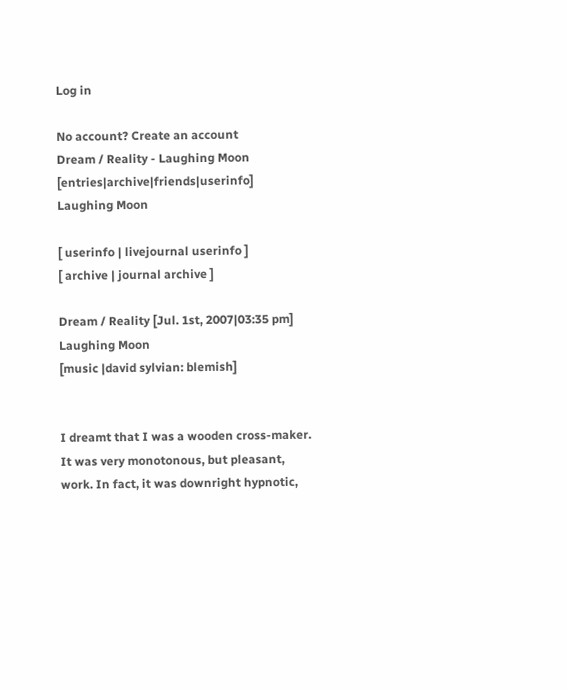Log in

No account? Create an account
Dream / Reality - Laughing Moon [entries|archive|friends|userinfo]
Laughing Moon

[ userinfo | livejournal userinfo ]
[ archive | journal archive ]

Dream / Reality [Jul. 1st, 2007|03:35 pm]
Laughing Moon
[music |david sylvian: blemish]


I dreamt that I was a wooden cross-maker. It was very monotonous, but pleasant, work. In fact, it was downright hypnotic,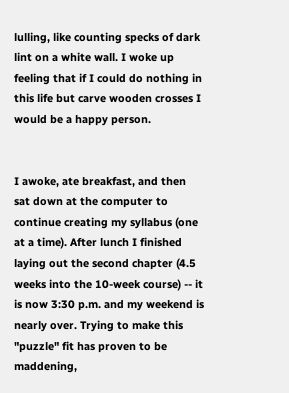lulling, like counting specks of dark lint on a white wall. I woke up feeling that if I could do nothing in this life but carve wooden crosses I would be a happy person.


I awoke, ate breakfast, and then sat down at the computer to continue creating my syllabus (one at a time). After lunch I finished laying out the second chapter (4.5 weeks into the 10-week course) -- it is now 3:30 p.m. and my weekend is nearly over. Trying to make this "puzzle" fit has proven to be maddening,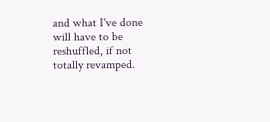and what I've done will have to be reshuffled, if not totally revamped.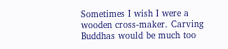Sometimes I wish I were a wooden cross-maker. Carving Buddhas would be much too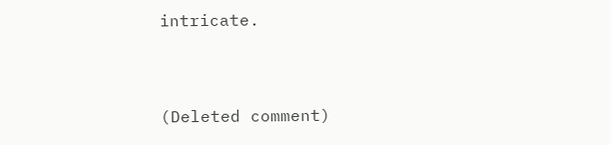intricate.


(Deleted comment)